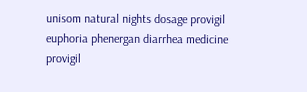unisom natural nights dosage provigil euphoria phenergan diarrhea medicine provigil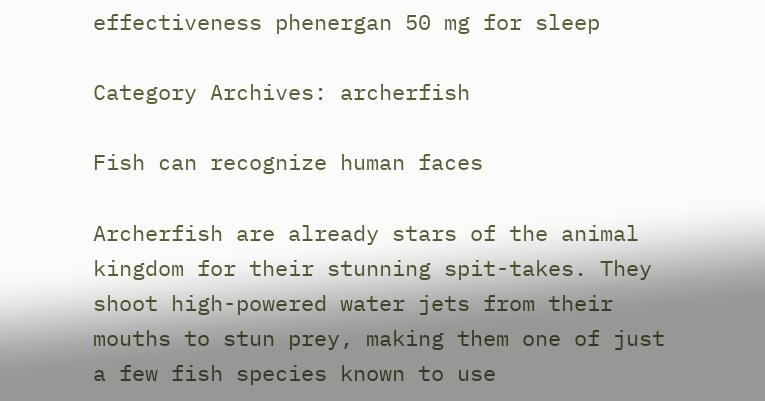effectiveness phenergan 50 mg for sleep

Category Archives: archerfish

Fish can recognize human faces

Archerfish are already stars of the animal kingdom for their stunning spit-takes. They shoot high-powered water jets from their mouths to stun prey, making them one of just a few fish species known to use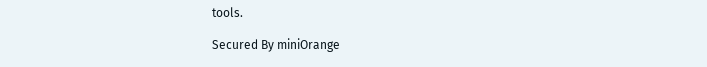tools.

Secured By miniOrange